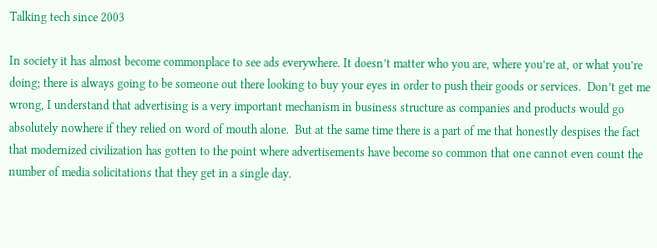Talking tech since 2003

In society it has almost become commonplace to see ads everywhere. It doesn’t matter who you are, where you’re at, or what you’re doing; there is always going to be someone out there looking to buy your eyes in order to push their goods or services.  Don’t get me wrong, I understand that advertising is a very important mechanism in business structure as companies and products would go absolutely nowhere if they relied on word of mouth alone.  But at the same time there is a part of me that honestly despises the fact that modernized civilization has gotten to the point where advertisements have become so common that one cannot even count the number of media solicitations that they get in a single day.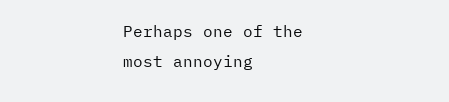Perhaps one of the most annoying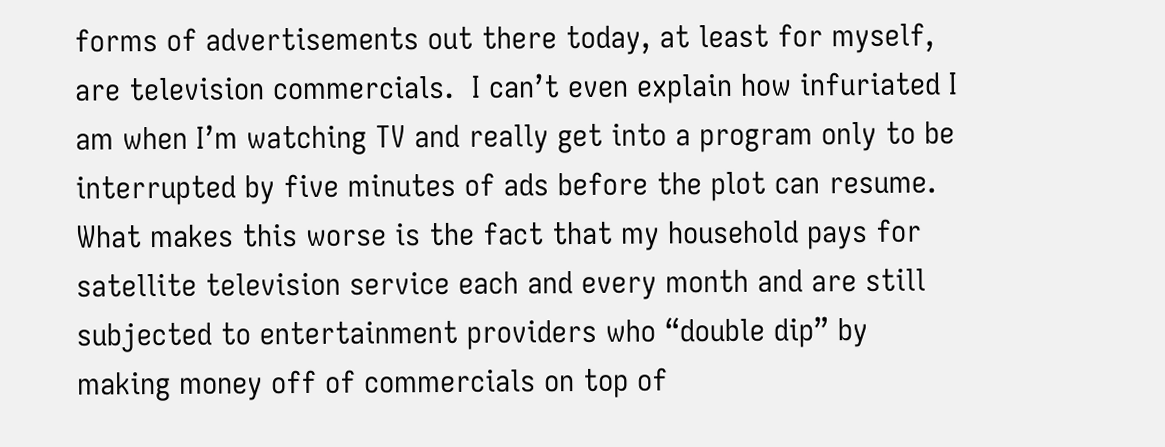forms of advertisements out there today, at least for myself, are television commercials.  I can’t even explain how infuriated I am when I’m watching TV and really get into a program only to be interrupted by five minutes of ads before the plot can resume.  What makes this worse is the fact that my household pays for satellite television service each and every month and are still subjected to entertainment providers who “double dip” by making money off of commercials on top of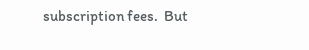subscription fees.  But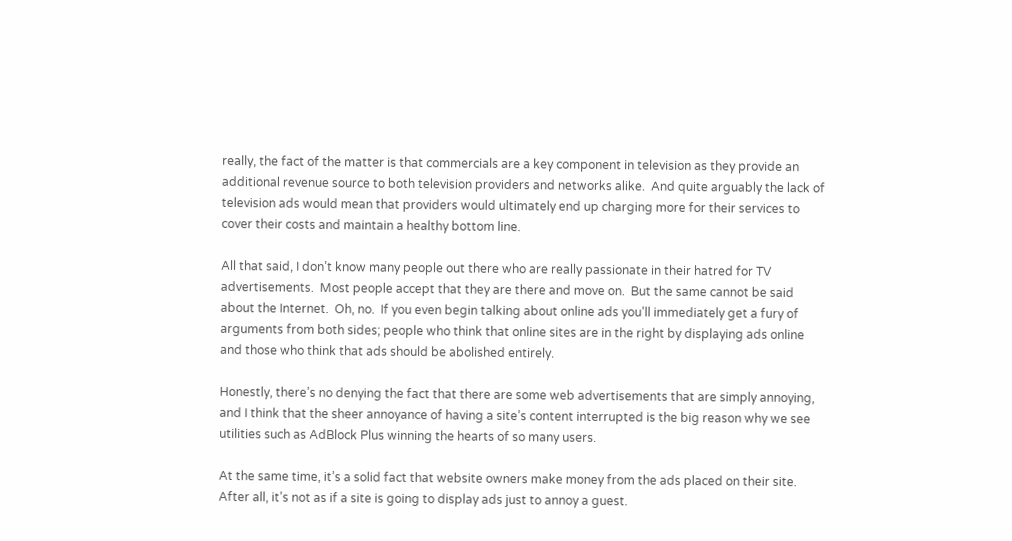really, the fact of the matter is that commercials are a key component in television as they provide an additional revenue source to both television providers and networks alike.  And quite arguably the lack of television ads would mean that providers would ultimately end up charging more for their services to cover their costs and maintain a healthy bottom line.

All that said, I don’t know many people out there who are really passionate in their hatred for TV advertisements.  Most people accept that they are there and move on.  But the same cannot be said about the Internet.  Oh, no.  If you even begin talking about online ads you’ll immediately get a fury of arguments from both sides; people who think that online sites are in the right by displaying ads online and those who think that ads should be abolished entirely.

Honestly, there’s no denying the fact that there are some web advertisements that are simply annoying, and I think that the sheer annoyance of having a site’s content interrupted is the big reason why we see utilities such as AdBlock Plus winning the hearts of so many users.

At the same time, it’s a solid fact that website owners make money from the ads placed on their site.  After all, it’s not as if a site is going to display ads just to annoy a guest.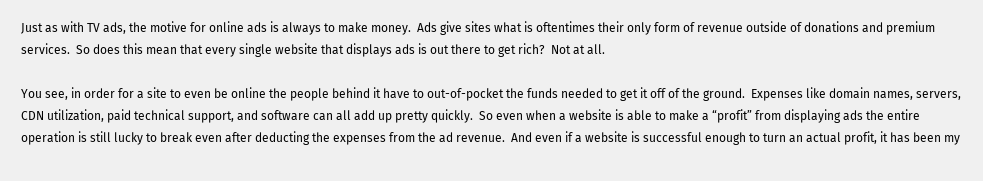Just as with TV ads, the motive for online ads is always to make money.  Ads give sites what is oftentimes their only form of revenue outside of donations and premium services.  So does this mean that every single website that displays ads is out there to get rich?  Not at all.

You see, in order for a site to even be online the people behind it have to out-of-pocket the funds needed to get it off of the ground.  Expenses like domain names, servers, CDN utilization, paid technical support, and software can all add up pretty quickly.  So even when a website is able to make a “profit” from displaying ads the entire operation is still lucky to break even after deducting the expenses from the ad revenue.  And even if a website is successful enough to turn an actual profit, it has been my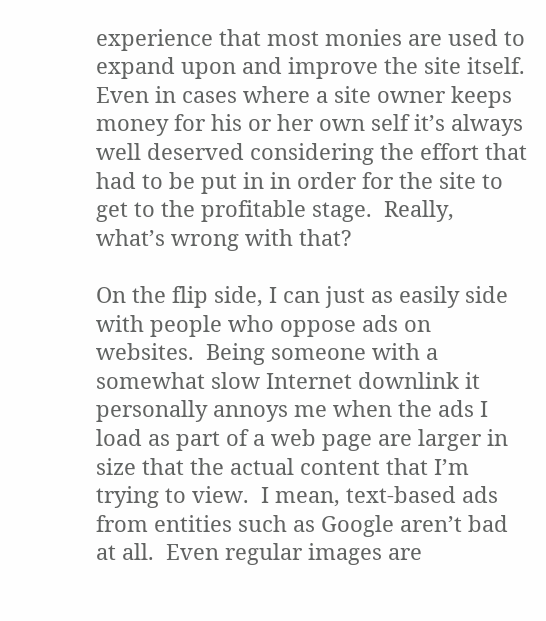experience that most monies are used to expand upon and improve the site itself.  Even in cases where a site owner keeps money for his or her own self it’s always well deserved considering the effort that had to be put in in order for the site to get to the profitable stage.  Really, what’s wrong with that?

On the flip side, I can just as easily side with people who oppose ads on websites.  Being someone with a somewhat slow Internet downlink it personally annoys me when the ads I load as part of a web page are larger in size that the actual content that I’m trying to view.  I mean, text-based ads from entities such as Google aren’t bad at all.  Even regular images are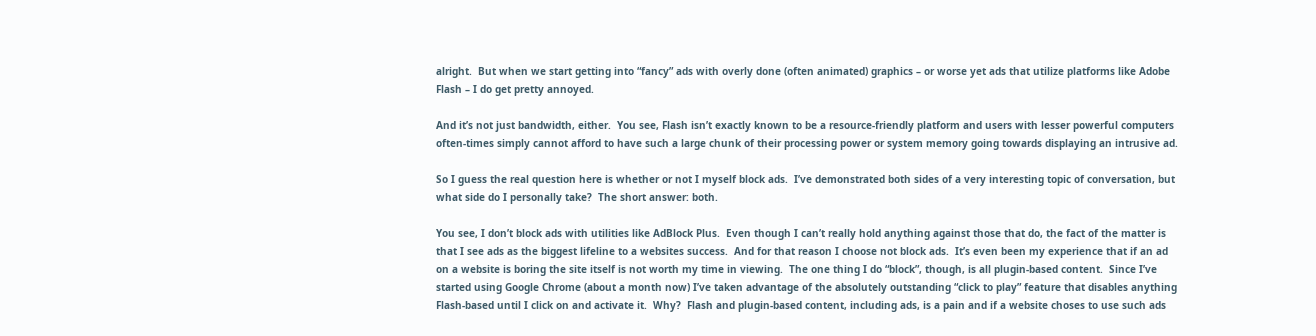alright.  But when we start getting into “fancy” ads with overly done (often animated) graphics – or worse yet ads that utilize platforms like Adobe Flash – I do get pretty annoyed.

And it’s not just bandwidth, either.  You see, Flash isn’t exactly known to be a resource-friendly platform and users with lesser powerful computers often-times simply cannot afford to have such a large chunk of their processing power or system memory going towards displaying an intrusive ad.

So I guess the real question here is whether or not I myself block ads.  I’ve demonstrated both sides of a very interesting topic of conversation, but what side do I personally take?  The short answer: both.

You see, I don’t block ads with utilities like AdBlock Plus.  Even though I can’t really hold anything against those that do, the fact of the matter is that I see ads as the biggest lifeline to a websites success.  And for that reason I choose not block ads.  It’s even been my experience that if an ad on a website is boring the site itself is not worth my time in viewing.  The one thing I do “block”, though, is all plugin-based content.  Since I’ve started using Google Chrome (about a month now) I’ve taken advantage of the absolutely outstanding “click to play” feature that disables anything Flash-based until I click on and activate it.  Why?  Flash and plugin-based content, including ads, is a pain and if a website choses to use such ads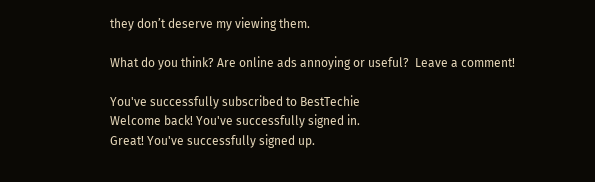they don’t deserve my viewing them.

What do you think? Are online ads annoying or useful?  Leave a comment!

You've successfully subscribed to BestTechie
Welcome back! You've successfully signed in.
Great! You've successfully signed up.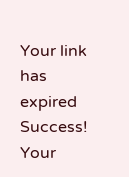Your link has expired
Success! Your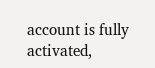account is fully activated,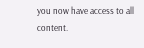you now have access to all content.